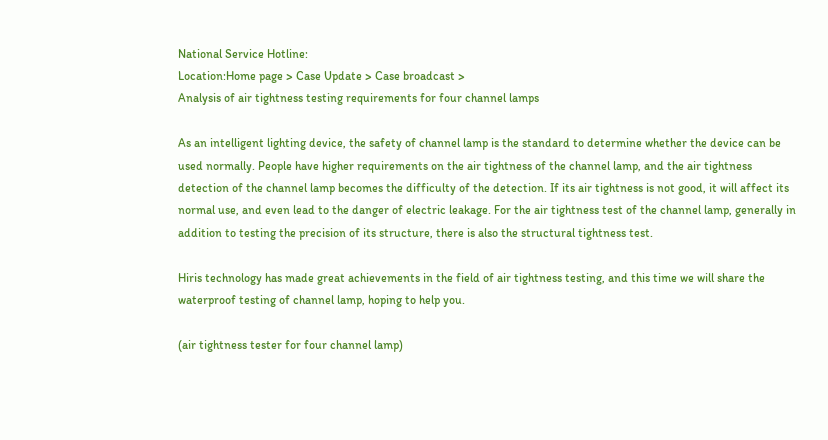National Service Hotline:
Location:Home page > Case Update > Case broadcast >
Analysis of air tightness testing requirements for four channel lamps

As an intelligent lighting device, the safety of channel lamp is the standard to determine whether the device can be used normally. People have higher requirements on the air tightness of the channel lamp, and the air tightness detection of the channel lamp becomes the difficulty of the detection. If its air tightness is not good, it will affect its normal use, and even lead to the danger of electric leakage. For the air tightness test of the channel lamp, generally in addition to testing the precision of its structure, there is also the structural tightness test.

Hiris technology has made great achievements in the field of air tightness testing, and this time we will share the waterproof testing of channel lamp, hoping to help you.

(air tightness tester for four channel lamp)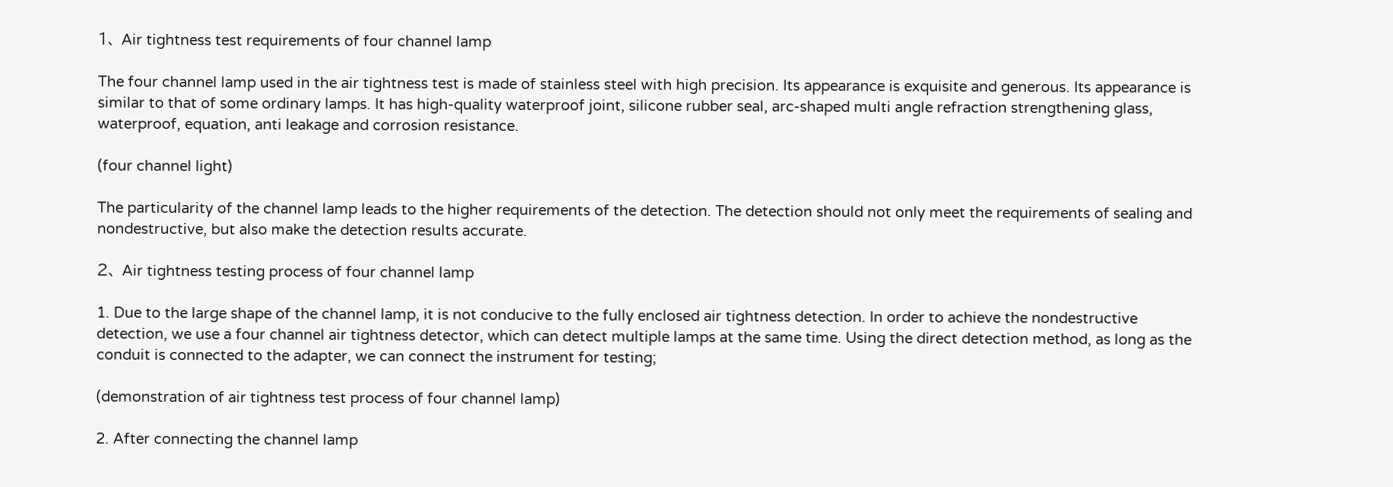1、 Air tightness test requirements of four channel lamp

The four channel lamp used in the air tightness test is made of stainless steel with high precision. Its appearance is exquisite and generous. Its appearance is similar to that of some ordinary lamps. It has high-quality waterproof joint, silicone rubber seal, arc-shaped multi angle refraction strengthening glass, waterproof, equation, anti leakage and corrosion resistance.

(four channel light)

The particularity of the channel lamp leads to the higher requirements of the detection. The detection should not only meet the requirements of sealing and nondestructive, but also make the detection results accurate.

2、 Air tightness testing process of four channel lamp

1. Due to the large shape of the channel lamp, it is not conducive to the fully enclosed air tightness detection. In order to achieve the nondestructive detection, we use a four channel air tightness detector, which can detect multiple lamps at the same time. Using the direct detection method, as long as the conduit is connected to the adapter, we can connect the instrument for testing;

(demonstration of air tightness test process of four channel lamp)

2. After connecting the channel lamp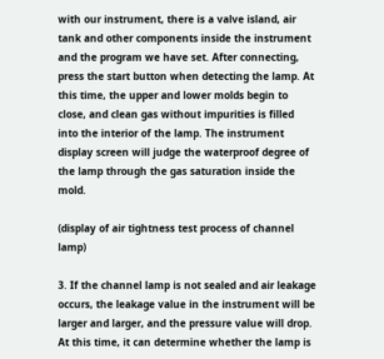with our instrument, there is a valve island, air tank and other components inside the instrument and the program we have set. After connecting, press the start button when detecting the lamp. At this time, the upper and lower molds begin to close, and clean gas without impurities is filled into the interior of the lamp. The instrument display screen will judge the waterproof degree of the lamp through the gas saturation inside the mold.

(display of air tightness test process of channel lamp)

3. If the channel lamp is not sealed and air leakage occurs, the leakage value in the instrument will be larger and larger, and the pressure value will drop. At this time, it can determine whether the lamp is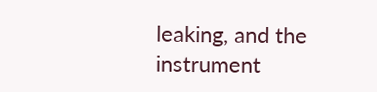leaking, and the instrument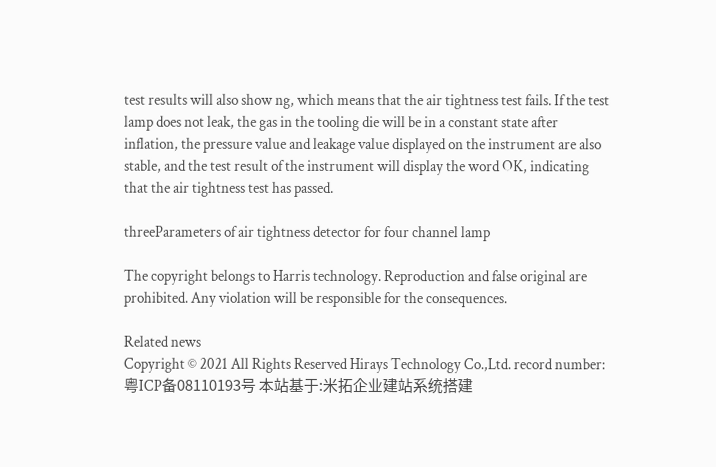test results will also show ng, which means that the air tightness test fails. If the test lamp does not leak, the gas in the tooling die will be in a constant state after inflation, the pressure value and leakage value displayed on the instrument are also stable, and the test result of the instrument will display the word OK, indicating that the air tightness test has passed.

threeParameters of air tightness detector for four channel lamp

The copyright belongs to Harris technology. Reproduction and false original are prohibited. Any violation will be responsible for the consequences.

Related news
Copyright © 2021 All Rights Reserved Hirays Technology Co.,Ltd. record number:粤ICP备08110193号 本站基于:米拓企业建站系统搭建